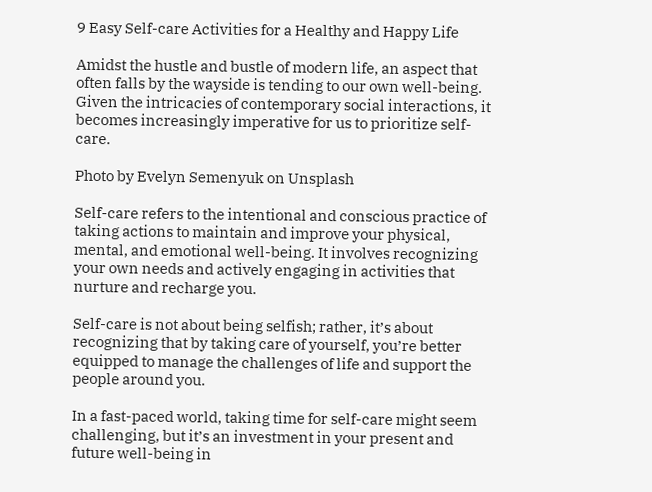9 Easy Self-care Activities for a Healthy and Happy Life

Amidst the hustle and bustle of modern life, an aspect that often falls by the wayside is tending to our own well-being. Given the intricacies of contemporary social interactions, it becomes increasingly imperative for us to prioritize self-care.

Photo by Evelyn Semenyuk on Unsplash

Self-care refers to the intentional and conscious practice of taking actions to maintain and improve your physical, mental, and emotional well-being. It involves recognizing your own needs and actively engaging in activities that nurture and recharge you.

Self-care is not about being selfish; rather, it’s about recognizing that by taking care of yourself, you’re better equipped to manage the challenges of life and support the people around you.

In a fast-paced world, taking time for self-care might seem challenging, but it’s an investment in your present and future well-being in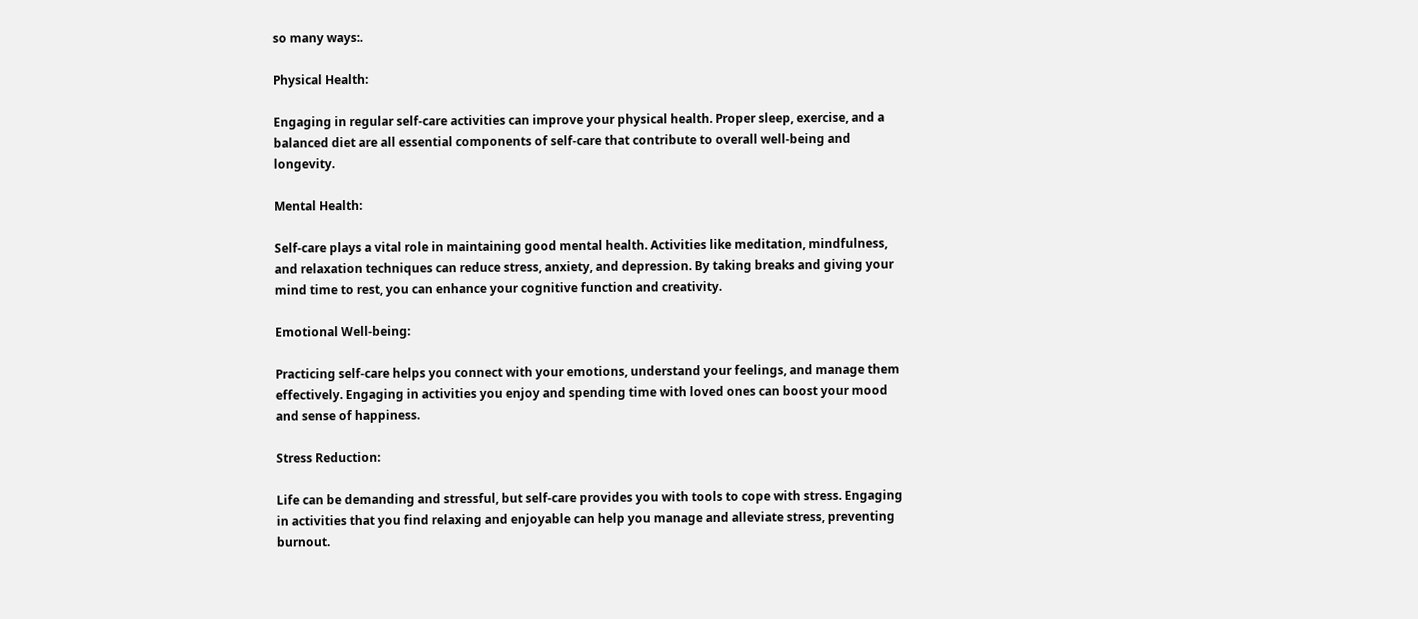so many ways:.

Physical Health:

Engaging in regular self-care activities can improve your physical health. Proper sleep, exercise, and a balanced diet are all essential components of self-care that contribute to overall well-being and longevity.

Mental Health:

Self-care plays a vital role in maintaining good mental health. Activities like meditation, mindfulness, and relaxation techniques can reduce stress, anxiety, and depression. By taking breaks and giving your mind time to rest, you can enhance your cognitive function and creativity.

Emotional Well-being:

Practicing self-care helps you connect with your emotions, understand your feelings, and manage them effectively. Engaging in activities you enjoy and spending time with loved ones can boost your mood and sense of happiness.

Stress Reduction:

Life can be demanding and stressful, but self-care provides you with tools to cope with stress. Engaging in activities that you find relaxing and enjoyable can help you manage and alleviate stress, preventing burnout.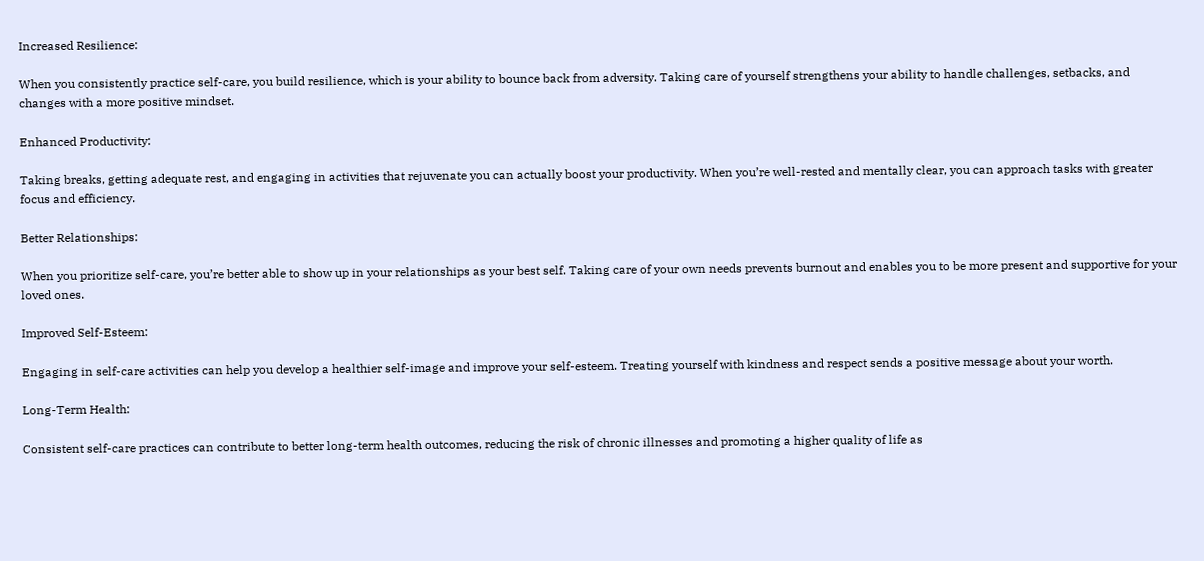Increased Resilience:

When you consistently practice self-care, you build resilience, which is your ability to bounce back from adversity. Taking care of yourself strengthens your ability to handle challenges, setbacks, and changes with a more positive mindset.

Enhanced Productivity:

Taking breaks, getting adequate rest, and engaging in activities that rejuvenate you can actually boost your productivity. When you’re well-rested and mentally clear, you can approach tasks with greater focus and efficiency.

Better Relationships:

When you prioritize self-care, you’re better able to show up in your relationships as your best self. Taking care of your own needs prevents burnout and enables you to be more present and supportive for your loved ones.

Improved Self-Esteem:

Engaging in self-care activities can help you develop a healthier self-image and improve your self-esteem. Treating yourself with kindness and respect sends a positive message about your worth.

Long-Term Health:

Consistent self-care practices can contribute to better long-term health outcomes, reducing the risk of chronic illnesses and promoting a higher quality of life as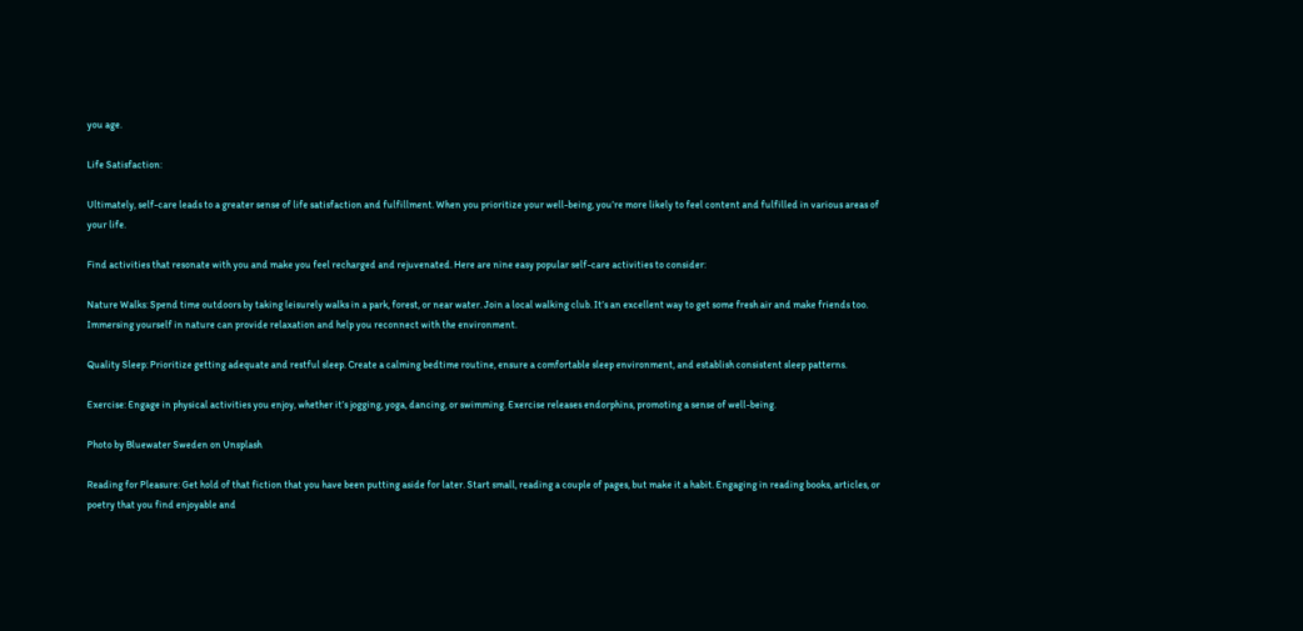you age.

Life Satisfaction:

Ultimately, self-care leads to a greater sense of life satisfaction and fulfillment. When you prioritize your well-being, you’re more likely to feel content and fulfilled in various areas of your life.

Find activities that resonate with you and make you feel recharged and rejuvenated. Here are nine easy popular self-care activities to consider:

Nature Walks: Spend time outdoors by taking leisurely walks in a park, forest, or near water. Join a local walking club. It’s an excellent way to get some fresh air and make friends too. Immersing yourself in nature can provide relaxation and help you reconnect with the environment.

Quality Sleep: Prioritize getting adequate and restful sleep. Create a calming bedtime routine, ensure a comfortable sleep environment, and establish consistent sleep patterns.

Exercise: Engage in physical activities you enjoy, whether it’s jogging, yoga, dancing, or swimming. Exercise releases endorphins, promoting a sense of well-being.

Photo by Bluewater Sweden on Unsplash

Reading for Pleasure: Get hold of that fiction that you have been putting aside for later. Start small, reading a couple of pages, but make it a habit. Engaging in reading books, articles, or poetry that you find enjoyable and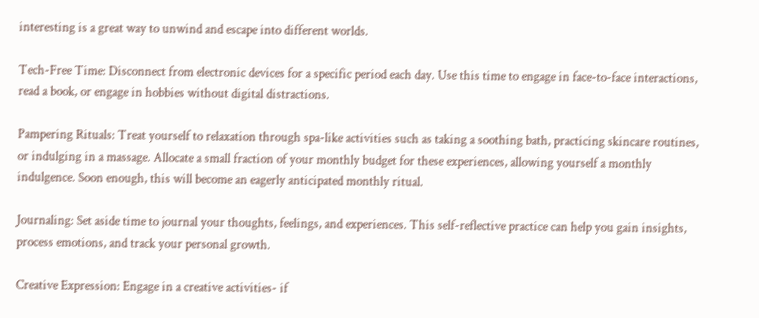interesting is a great way to unwind and escape into different worlds.

Tech-Free Time: Disconnect from electronic devices for a specific period each day. Use this time to engage in face-to-face interactions, read a book, or engage in hobbies without digital distractions.

Pampering Rituals: Treat yourself to relaxation through spa-like activities such as taking a soothing bath, practicing skincare routines, or indulging in a massage. Allocate a small fraction of your monthly budget for these experiences, allowing yourself a monthly indulgence. Soon enough, this will become an eagerly anticipated monthly ritual.

Journaling: Set aside time to journal your thoughts, feelings, and experiences. This self-reflective practice can help you gain insights, process emotions, and track your personal growth.

Creative Expression: Engage in a creative activities- if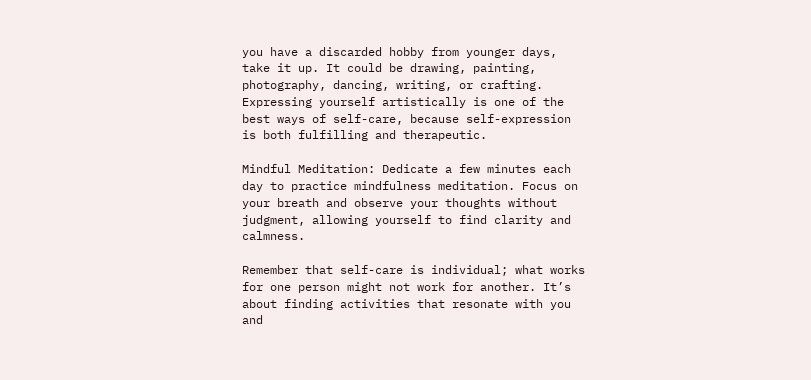you have a discarded hobby from younger days, take it up. It could be drawing, painting, photography, dancing, writing, or crafting. Expressing yourself artistically is one of the best ways of self-care, because self-expression is both fulfilling and therapeutic.

Mindful Meditation: Dedicate a few minutes each day to practice mindfulness meditation. Focus on your breath and observe your thoughts without judgment, allowing yourself to find clarity and calmness.

Remember that self-care is individual; what works for one person might not work for another. It’s about finding activities that resonate with you and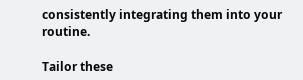consistently integrating them into your routine.

Tailor these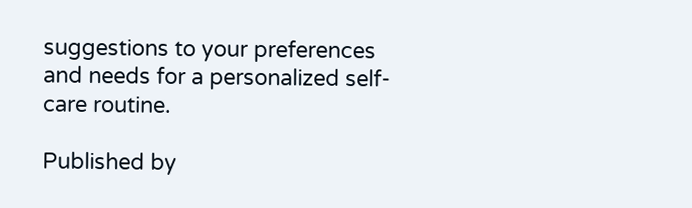suggestions to your preferences and needs for a personalized self-care routine.

Published by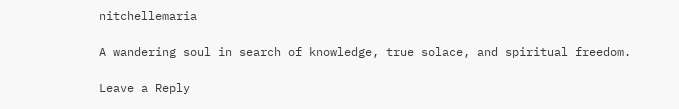nitchellemaria

A wandering soul in search of knowledge, true solace, and spiritual freedom.

Leave a Reply